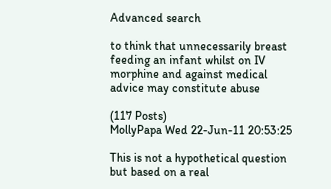Advanced search

to think that unnecessarily breast feeding an infant whilst on IV morphine and against medical advice may constitute abuse

(117 Posts)
MollyPapa Wed 22-Jun-11 20:53:25

This is not a hypothetical question but based on a real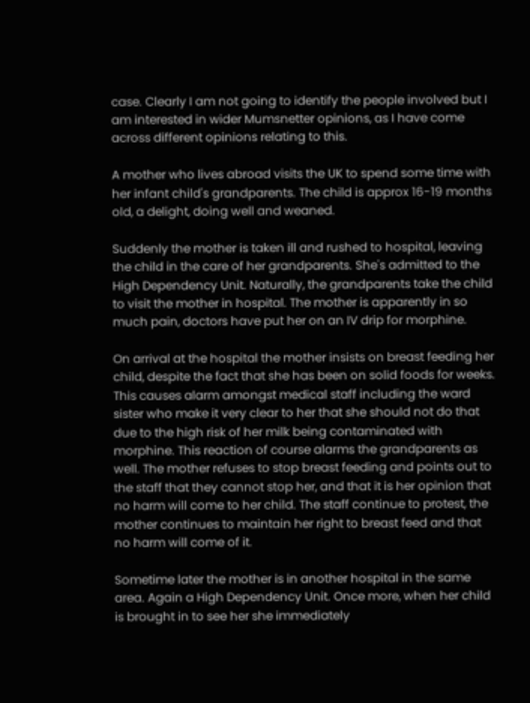case. Clearly I am not going to identify the people involved but I am interested in wider Mumsnetter opinions, as I have come across different opinions relating to this.

A mother who lives abroad visits the UK to spend some time with her infant child's grandparents. The child is approx 16-19 months old, a delight, doing well and weaned.

Suddenly the mother is taken ill and rushed to hospital, leaving the child in the care of her grandparents. She's admitted to the High Dependency Unit. Naturally, the grandparents take the child to visit the mother in hospital. The mother is apparently in so much pain, doctors have put her on an IV drip for morphine.

On arrival at the hospital the mother insists on breast feeding her child, despite the fact that she has been on solid foods for weeks. This causes alarm amongst medical staff including the ward sister who make it very clear to her that she should not do that due to the high risk of her milk being contaminated with morphine. This reaction of course alarms the grandparents as well. The mother refuses to stop breast feeding and points out to the staff that they cannot stop her, and that it is her opinion that no harm will come to her child. The staff continue to protest, the mother continues to maintain her right to breast feed and that no harm will come of it.

Sometime later the mother is in another hospital in the same area. Again a High Dependency Unit. Once more, when her child is brought in to see her she immediately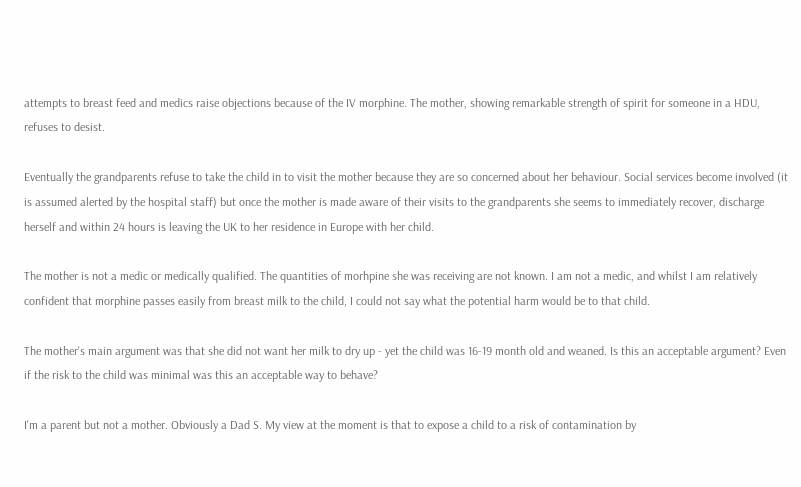attempts to breast feed and medics raise objections because of the IV morphine. The mother, showing remarkable strength of spirit for someone in a HDU, refuses to desist.

Eventually the grandparents refuse to take the child in to visit the mother because they are so concerned about her behaviour. Social services become involved (it is assumed alerted by the hospital staff) but once the mother is made aware of their visits to the grandparents she seems to immediately recover, discharge herself and within 24 hours is leaving the UK to her residence in Europe with her child.

The mother is not a medic or medically qualified. The quantities of morhpine she was receiving are not known. I am not a medic, and whilst I am relatively confident that morphine passes easily from breast milk to the child, I could not say what the potential harm would be to that child.

The mother's main argument was that she did not want her milk to dry up - yet the child was 16-19 month old and weaned. Is this an acceptable argument? Even if the risk to the child was minimal was this an acceptable way to behave?

I'm a parent but not a mother. Obviously a Dad S. My view at the moment is that to expose a child to a risk of contamination by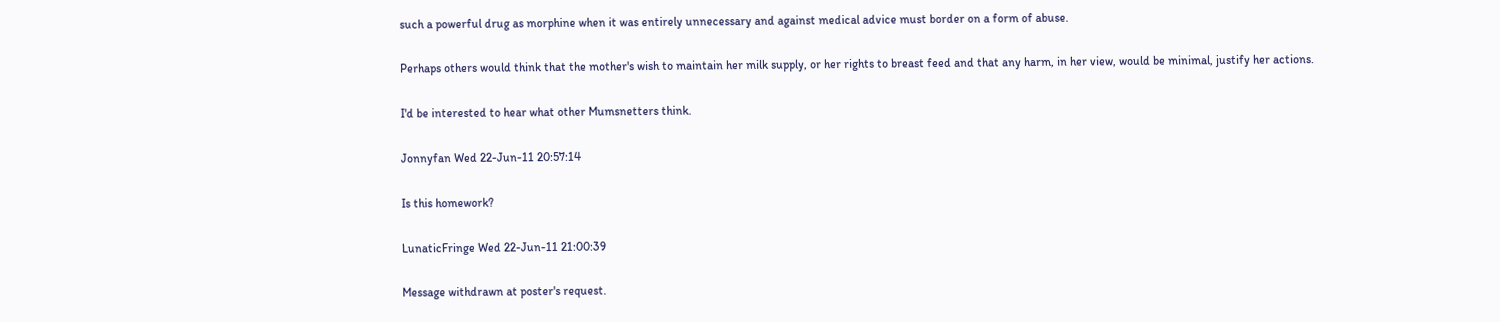such a powerful drug as morphine when it was entirely unnecessary and against medical advice must border on a form of abuse.

Perhaps others would think that the mother's wish to maintain her milk supply, or her rights to breast feed and that any harm, in her view, would be minimal, justify her actions.

I'd be interested to hear what other Mumsnetters think.

Jonnyfan Wed 22-Jun-11 20:57:14

Is this homework?

LunaticFringe Wed 22-Jun-11 21:00:39

Message withdrawn at poster's request.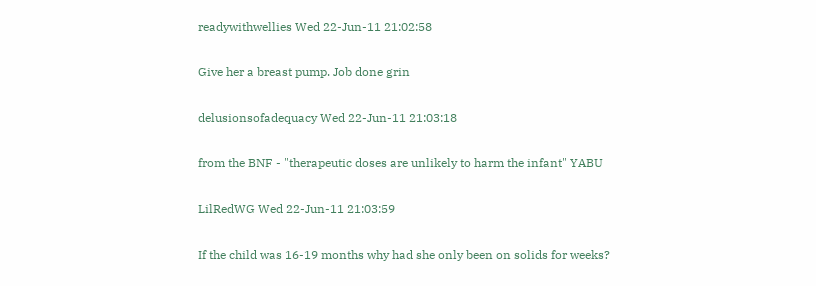readywithwellies Wed 22-Jun-11 21:02:58

Give her a breast pump. Job done grin

delusionsofadequacy Wed 22-Jun-11 21:03:18

from the BNF - "therapeutic doses are unlikely to harm the infant" YABU

LilRedWG Wed 22-Jun-11 21:03:59

If the child was 16-19 months why had she only been on solids for weeks?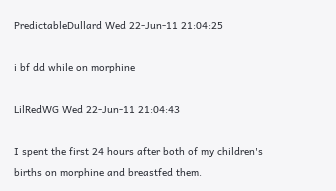PredictableDullard Wed 22-Jun-11 21:04:25

i bf dd while on morphine

LilRedWG Wed 22-Jun-11 21:04:43

I spent the first 24 hours after both of my children's births on morphine and breastfed them.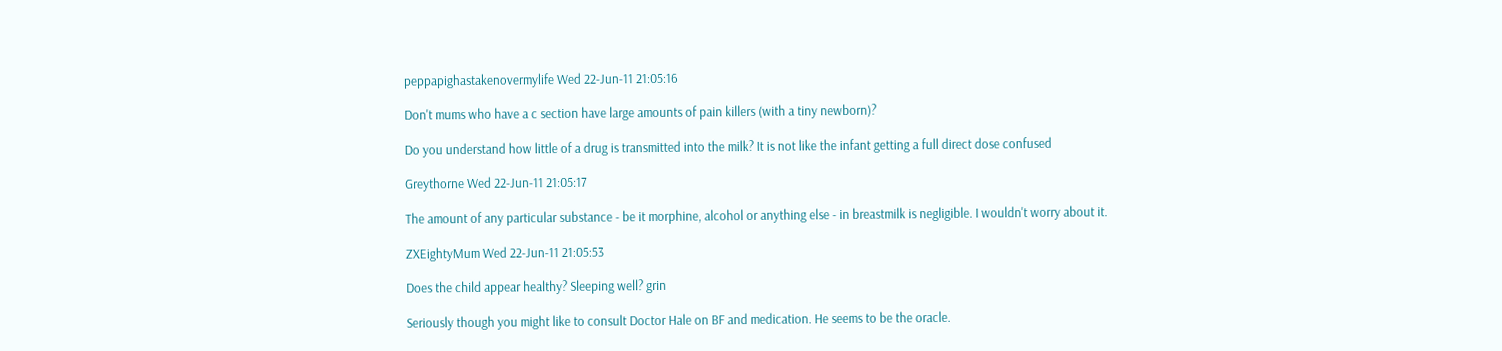peppapighastakenovermylife Wed 22-Jun-11 21:05:16

Don't mums who have a c section have large amounts of pain killers (with a tiny newborn)?

Do you understand how little of a drug is transmitted into the milk? It is not like the infant getting a full direct dose confused

Greythorne Wed 22-Jun-11 21:05:17

The amount of any particular substance - be it morphine, alcohol or anything else - in breastmilk is negligible. I wouldn't worry about it.

ZXEightyMum Wed 22-Jun-11 21:05:53

Does the child appear healthy? Sleeping well? grin

Seriously though you might like to consult Doctor Hale on BF and medication. He seems to be the oracle.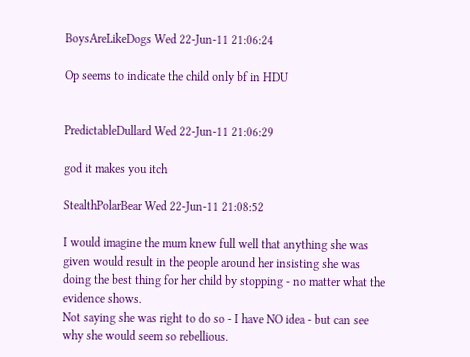BoysAreLikeDogs Wed 22-Jun-11 21:06:24

Op seems to indicate the child only bf in HDU


PredictableDullard Wed 22-Jun-11 21:06:29

god it makes you itch

StealthPolarBear Wed 22-Jun-11 21:08:52

I would imagine the mum knew full well that anything she was given would result in the people around her insisting she was doing the best thing for her child by stopping - no matter what the evidence shows.
Not saying she was right to do so - I have NO idea - but can see why she would seem so rebellious.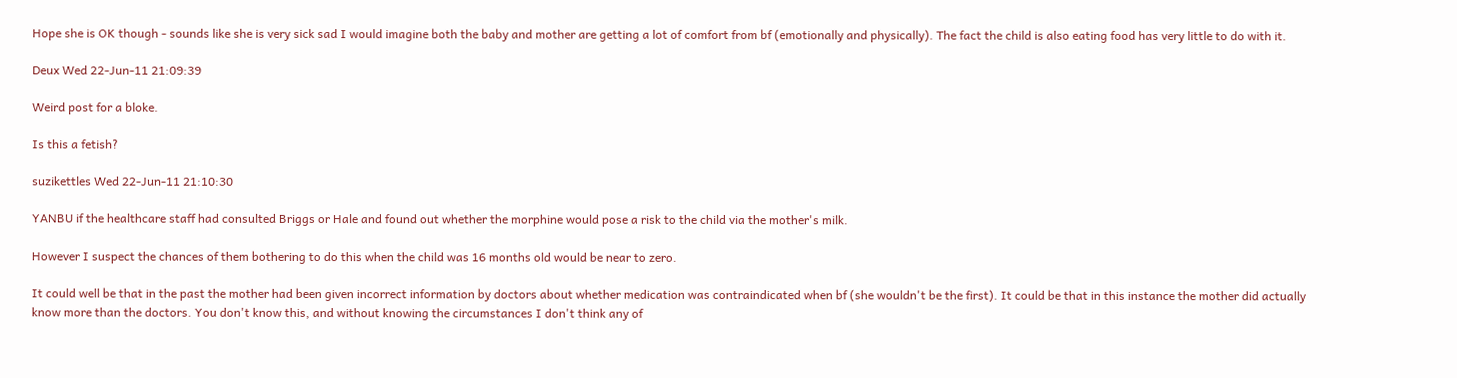Hope she is OK though - sounds like she is very sick sad I would imagine both the baby and mother are getting a lot of comfort from bf (emotionally and physically). The fact the child is also eating food has very little to do with it.

Deux Wed 22-Jun-11 21:09:39

Weird post for a bloke.

Is this a fetish?

suzikettles Wed 22-Jun-11 21:10:30

YANBU if the healthcare staff had consulted Briggs or Hale and found out whether the morphine would pose a risk to the child via the mother's milk.

However I suspect the chances of them bothering to do this when the child was 16 months old would be near to zero.

It could well be that in the past the mother had been given incorrect information by doctors about whether medication was contraindicated when bf (she wouldn't be the first). It could be that in this instance the mother did actually know more than the doctors. You don't know this, and without knowing the circumstances I don't think any of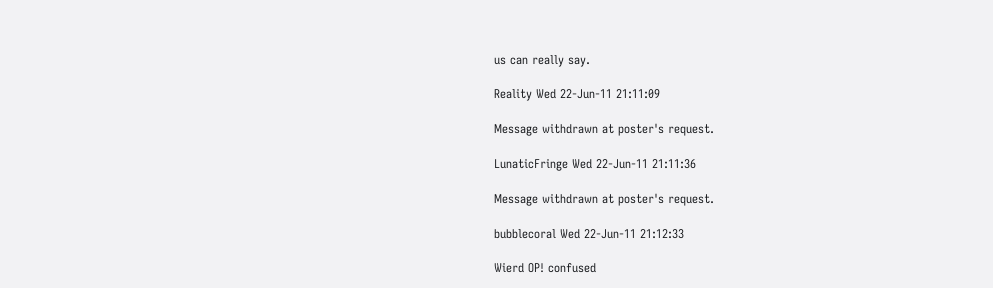us can really say.

Reality Wed 22-Jun-11 21:11:09

Message withdrawn at poster's request.

LunaticFringe Wed 22-Jun-11 21:11:36

Message withdrawn at poster's request.

bubblecoral Wed 22-Jun-11 21:12:33

Wierd OP! confused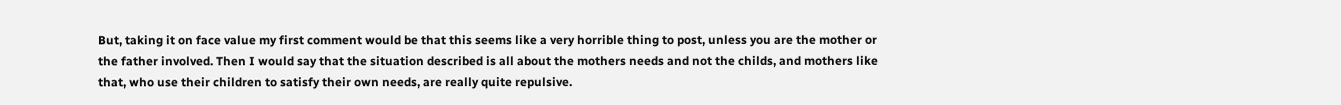But, taking it on face value my first comment would be that this seems like a very horrible thing to post, unless you are the mother or the father involved. Then I would say that the situation described is all about the mothers needs and not the childs, and mothers like that, who use their children to satisfy their own needs, are really quite repulsive.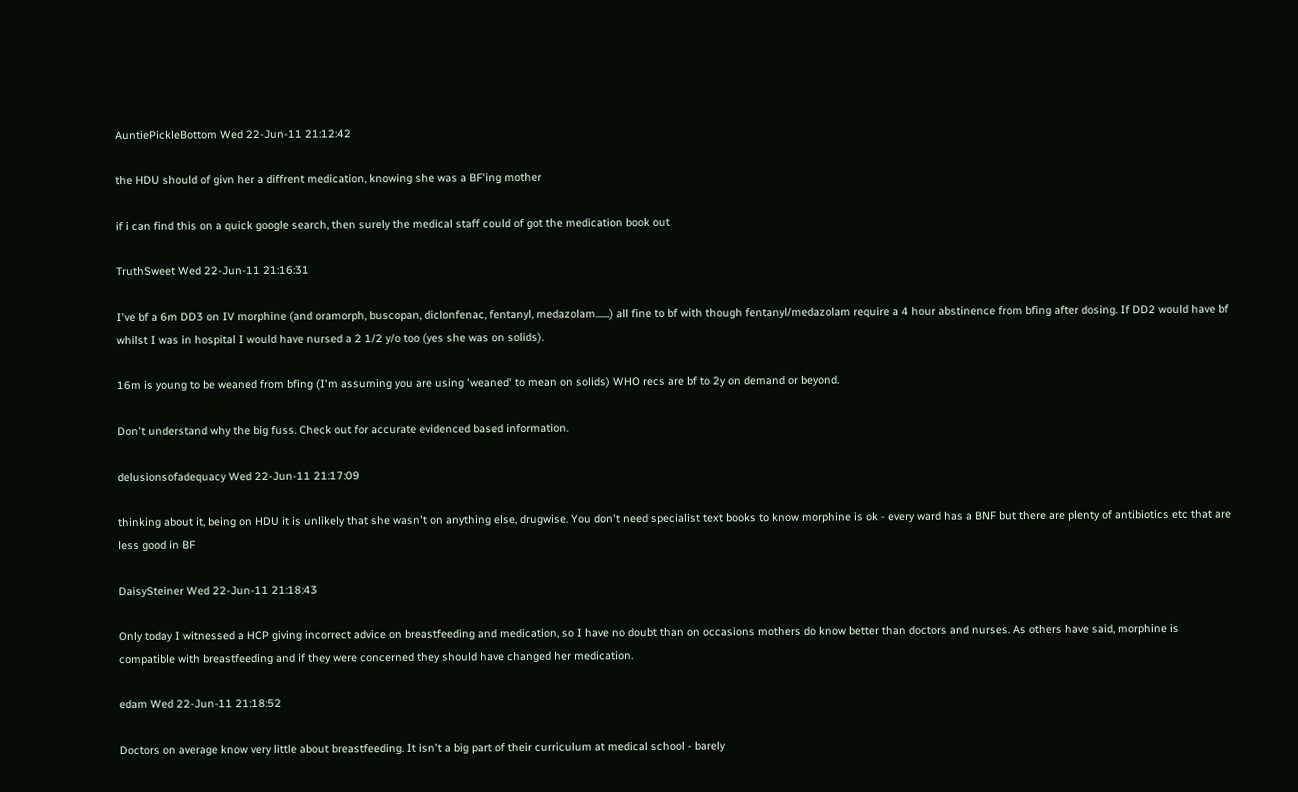AuntiePickleBottom Wed 22-Jun-11 21:12:42

the HDU should of givn her a diffrent medication, knowing she was a BF'ing mother

if i can find this on a quick google search, then surely the medical staff could of got the medication book out

TruthSweet Wed 22-Jun-11 21:16:31

I've bf a 6m DD3 on IV morphine (and oramorph, buscopan, diclonfenac, fentanyl, medazolam.......) all fine to bf with though fentanyl/medazolam require a 4 hour abstinence from bfing after dosing. If DD2 would have bf whilst I was in hospital I would have nursed a 2 1/2 y/o too (yes she was on solids).

16m is young to be weaned from bfing (I'm assuming you are using 'weaned' to mean on solids) WHO recs are bf to 2y on demand or beyond.

Don't understand why the big fuss. Check out for accurate evidenced based information.

delusionsofadequacy Wed 22-Jun-11 21:17:09

thinking about it, being on HDU it is unlikely that she wasn't on anything else, drugwise. You don't need specialist text books to know morphine is ok - every ward has a BNF but there are plenty of antibiotics etc that are less good in BF

DaisySteiner Wed 22-Jun-11 21:18:43

Only today I witnessed a HCP giving incorrect advice on breastfeeding and medication, so I have no doubt than on occasions mothers do know better than doctors and nurses. As others have said, morphine is compatible with breastfeeding and if they were concerned they should have changed her medication.

edam Wed 22-Jun-11 21:18:52

Doctors on average know very little about breastfeeding. It isn't a big part of their curriculum at medical school - barely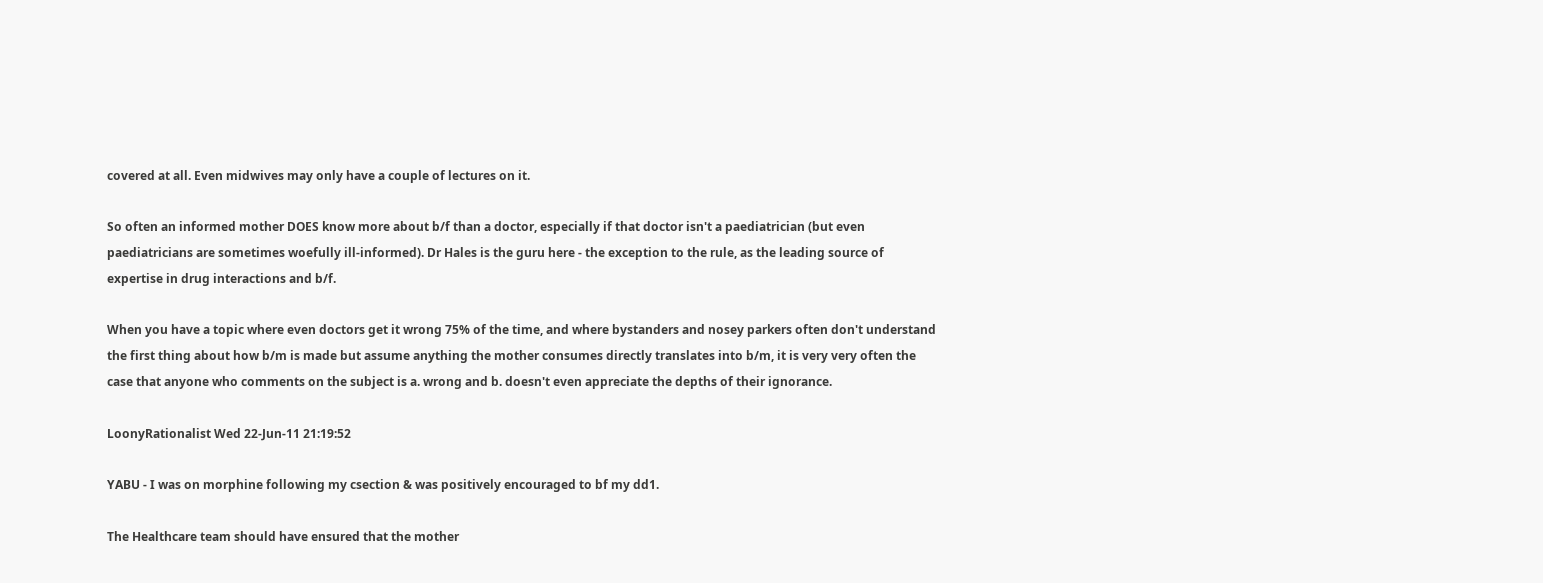covered at all. Even midwives may only have a couple of lectures on it.

So often an informed mother DOES know more about b/f than a doctor, especially if that doctor isn't a paediatrician (but even paediatricians are sometimes woefully ill-informed). Dr Hales is the guru here - the exception to the rule, as the leading source of expertise in drug interactions and b/f.

When you have a topic where even doctors get it wrong 75% of the time, and where bystanders and nosey parkers often don't understand the first thing about how b/m is made but assume anything the mother consumes directly translates into b/m, it is very very often the case that anyone who comments on the subject is a. wrong and b. doesn't even appreciate the depths of their ignorance.

LoonyRationalist Wed 22-Jun-11 21:19:52

YABU - I was on morphine following my csection & was positively encouraged to bf my dd1.

The Healthcare team should have ensured that the mother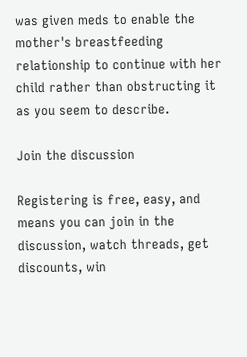was given meds to enable the mother's breastfeeding relationship to continue with her child rather than obstructing it as you seem to describe.

Join the discussion

Registering is free, easy, and means you can join in the discussion, watch threads, get discounts, win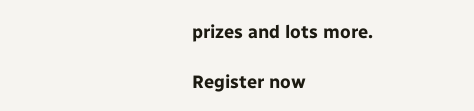prizes and lots more.

Register now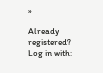»

Already registered? Log in with: